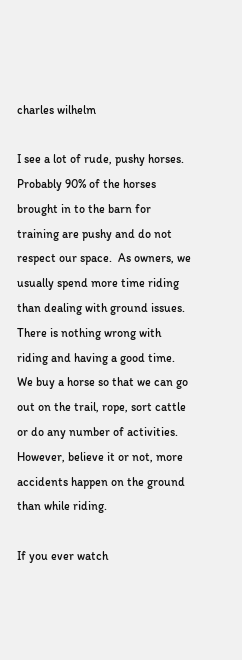charles wilhelm

I see a lot of rude, pushy horses. Probably 90% of the horses brought in to the barn for training are pushy and do not respect our space.  As owners, we usually spend more time riding than dealing with ground issues. There is nothing wrong with riding and having a good time. We buy a horse so that we can go out on the trail, rope, sort cattle or do any number of activities.  However, believe it or not, more accidents happen on the ground than while riding.

If you ever watch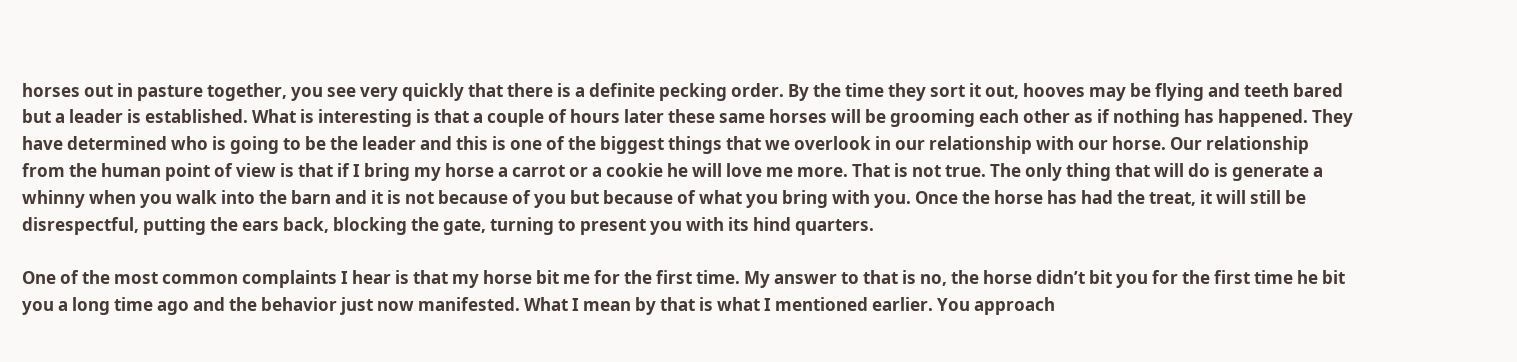horses out in pasture together, you see very quickly that there is a definite pecking order. By the time they sort it out, hooves may be flying and teeth bared but a leader is established. What is interesting is that a couple of hours later these same horses will be grooming each other as if nothing has happened. They have determined who is going to be the leader and this is one of the biggest things that we overlook in our relationship with our horse. Our relationship from the human point of view is that if I bring my horse a carrot or a cookie he will love me more. That is not true. The only thing that will do is generate a whinny when you walk into the barn and it is not because of you but because of what you bring with you. Once the horse has had the treat, it will still be disrespectful, putting the ears back, blocking the gate, turning to present you with its hind quarters.

One of the most common complaints I hear is that my horse bit me for the first time. My answer to that is no, the horse didn’t bit you for the first time he bit you a long time ago and the behavior just now manifested. What I mean by that is what I mentioned earlier. You approach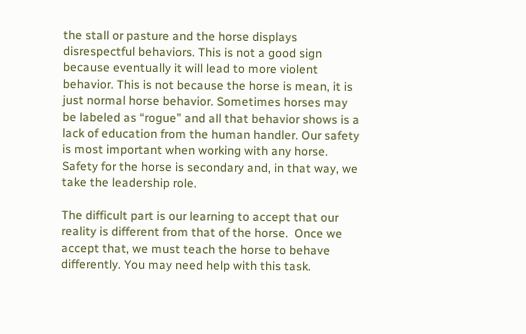the stall or pasture and the horse displays disrespectful behaviors. This is not a good sign because eventually it will lead to more violent behavior. This is not because the horse is mean, it is just normal horse behavior. Sometimes horses may be labeled as “rogue” and all that behavior shows is a lack of education from the human handler. Our safety is most important when working with any horse.  Safety for the horse is secondary and, in that way, we take the leadership role.

The difficult part is our learning to accept that our reality is different from that of the horse.  Once we accept that, we must teach the horse to behave differently. You may need help with this task.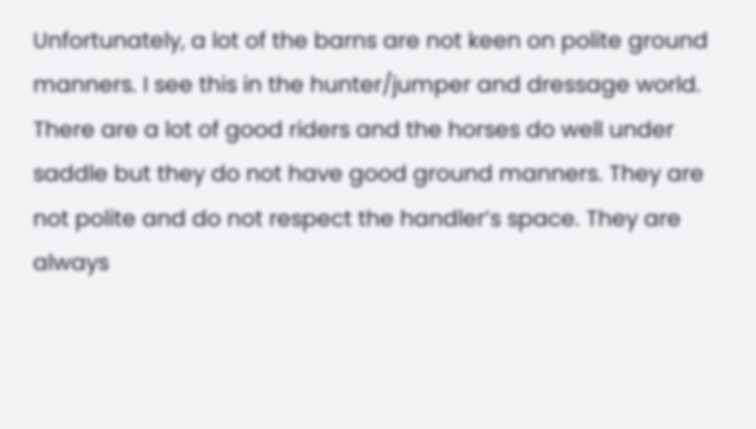Unfortunately, a lot of the barns are not keen on polite ground manners. I see this in the hunter/jumper and dressage world. There are a lot of good riders and the horses do well under saddle but they do not have good ground manners. They are not polite and do not respect the handler’s space. They are always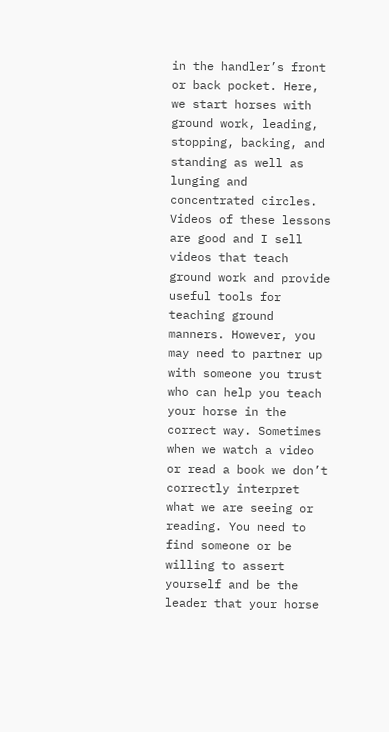in the handler’s front or back pocket. Here, we start horses with ground work, leading, stopping, backing, and standing as well as lunging and concentrated circles. Videos of these lessons are good and I sell videos that teach ground work and provide useful tools for teaching ground manners. However, you may need to partner up with someone you trust who can help you teach your horse in the correct way. Sometimes when we watch a video or read a book we don’t correctly interpret what we are seeing or reading. You need to find someone or be willing to assert yourself and be the leader that your horse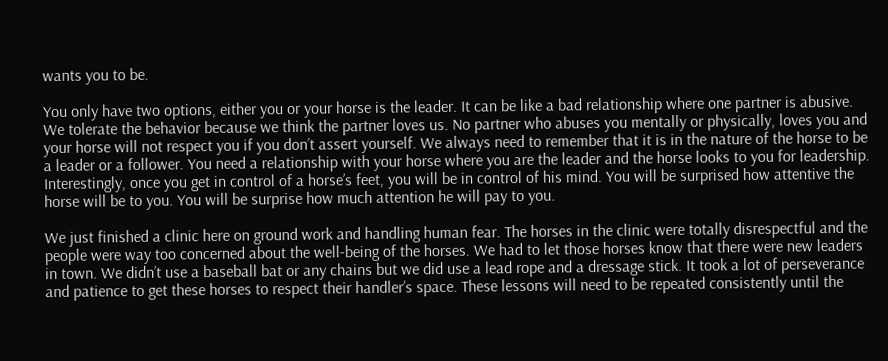wants you to be.

You only have two options, either you or your horse is the leader. It can be like a bad relationship where one partner is abusive. We tolerate the behavior because we think the partner loves us. No partner who abuses you mentally or physically, loves you and your horse will not respect you if you don’t assert yourself. We always need to remember that it is in the nature of the horse to be a leader or a follower. You need a relationship with your horse where you are the leader and the horse looks to you for leadership. Interestingly, once you get in control of a horse’s feet, you will be in control of his mind. You will be surprised how attentive the horse will be to you. You will be surprise how much attention he will pay to you.

We just finished a clinic here on ground work and handling human fear. The horses in the clinic were totally disrespectful and the people were way too concerned about the well-being of the horses. We had to let those horses know that there were new leaders in town. We didn’t use a baseball bat or any chains but we did use a lead rope and a dressage stick. It took a lot of perseverance and patience to get these horses to respect their handler’s space. These lessons will need to be repeated consistently until the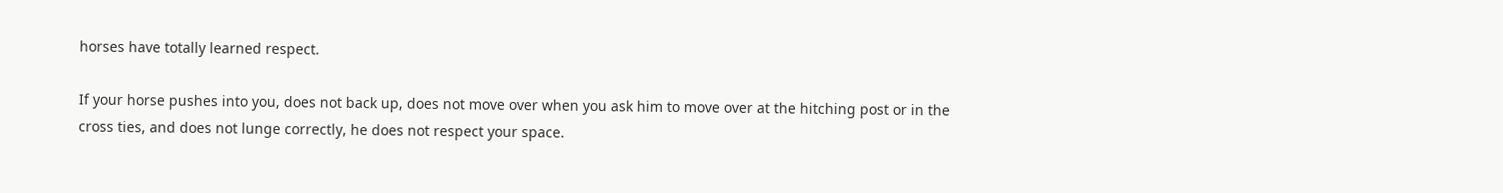horses have totally learned respect.

If your horse pushes into you, does not back up, does not move over when you ask him to move over at the hitching post or in the cross ties, and does not lunge correctly, he does not respect your space.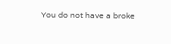You do not have a broke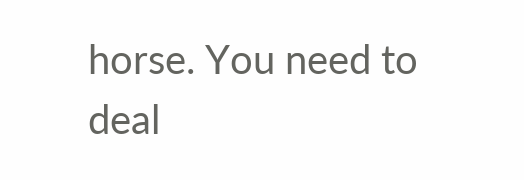horse. You need to deal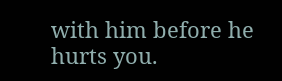with him before he hurts you.